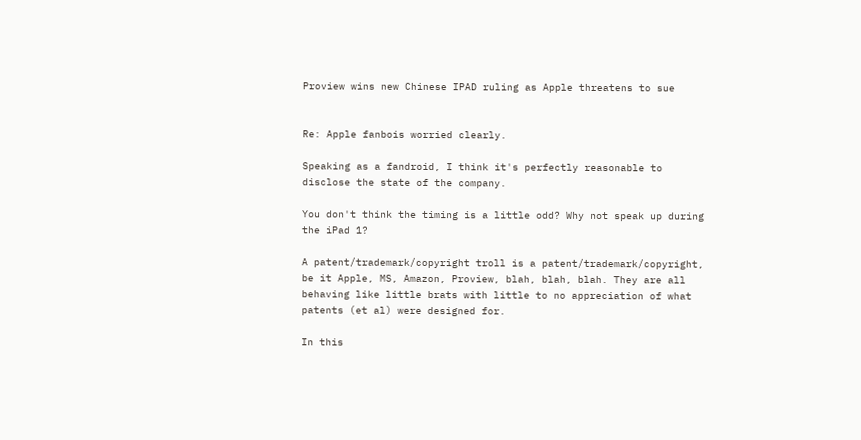Proview wins new Chinese IPAD ruling as Apple threatens to sue


Re: Apple fanbois worried clearly.

Speaking as a fandroid, I think it's perfectly reasonable to disclose the state of the company.

You don't think the timing is a little odd? Why not speak up during the iPad 1?

A patent/trademark/copyright troll is a patent/trademark/copyright, be it Apple, MS, Amazon, Proview, blah, blah, blah. They are all behaving like little brats with little to no appreciation of what patents (et al) were designed for.

In this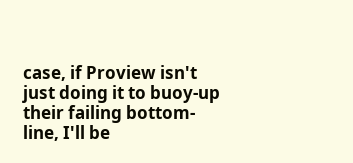case, if Proview isn't just doing it to buoy-up their failing bottom-line, I'll be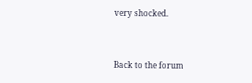very shocked.


Back to the forum